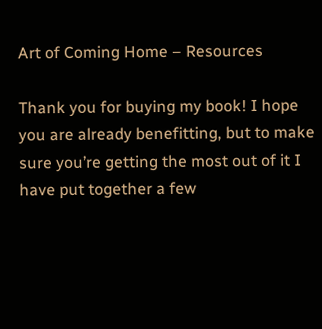Art of Coming Home – Resources

Thank you for buying my book! I hope you are already benefitting, but to make sure you’re getting the most out of it I have put together a few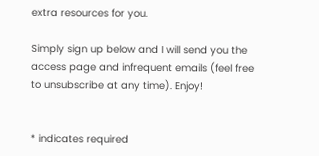extra resources for you.

Simply sign up below and I will send you the access page and infrequent emails (feel free to unsubscribe at any time). Enjoy!


* indicates required